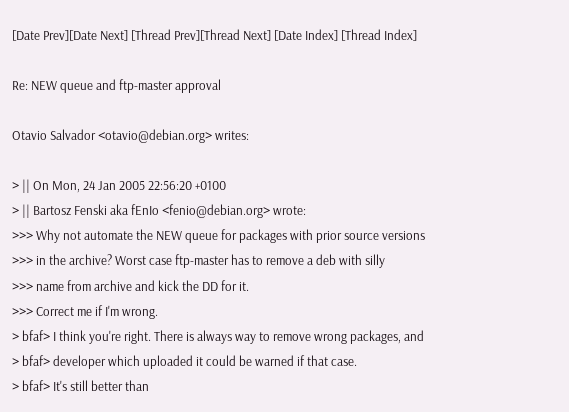[Date Prev][Date Next] [Thread Prev][Thread Next] [Date Index] [Thread Index]

Re: NEW queue and ftp-master approval

Otavio Salvador <otavio@debian.org> writes:

> || On Mon, 24 Jan 2005 22:56:20 +0100
> || Bartosz Fenski aka fEnIo <fenio@debian.org> wrote:
>>> Why not automate the NEW queue for packages with prior source versions
>>> in the archive? Worst case ftp-master has to remove a deb with silly
>>> name from archive and kick the DD for it.
>>> Correct me if I'm wrong.
> bfaf> I think you're right. There is always way to remove wrong packages, and
> bfaf> developer which uploaded it could be warned if that case.
> bfaf> It's still better than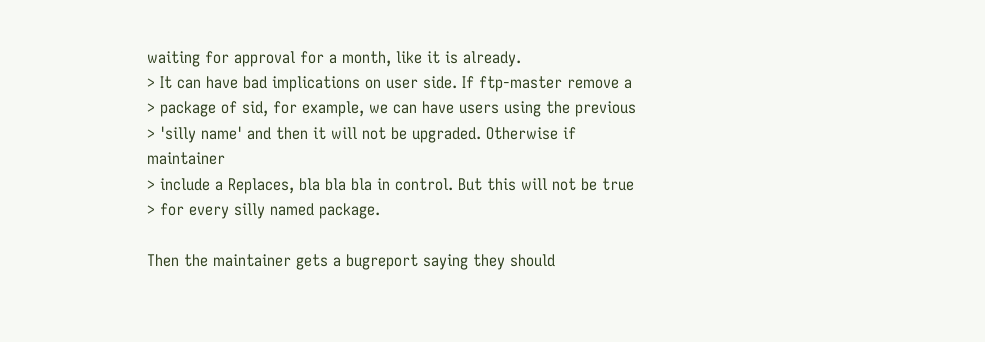waiting for approval for a month, like it is already.
> It can have bad implications on user side. If ftp-master remove a
> package of sid, for example, we can have users using the previous
> 'silly name' and then it will not be upgraded. Otherwise if maintainer
> include a Replaces, bla bla bla in control. But this will not be true
> for every silly named package.

Then the maintainer gets a bugreport saying they should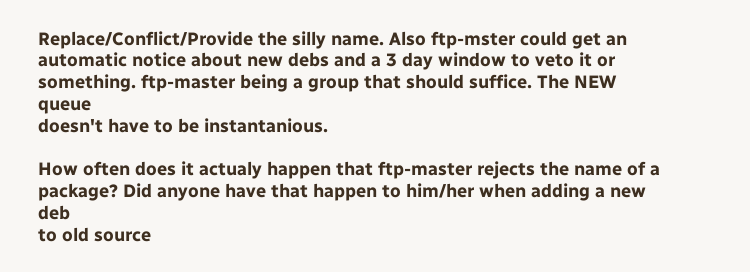Replace/Conflict/Provide the silly name. Also ftp-mster could get an
automatic notice about new debs and a 3 day window to veto it or
something. ftp-master being a group that should suffice. The NEW queue
doesn't have to be instantanious.

How often does it actualy happen that ftp-master rejects the name of a
package? Did anyone have that happen to him/her when adding a new deb
to old source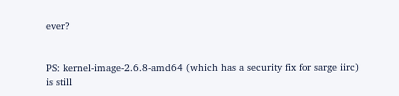ever?


PS: kernel-image-2.6.8-amd64 (which has a security fix for sarge iirc)
is still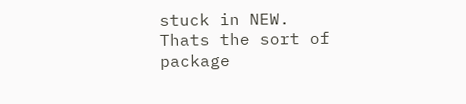stuck in NEW. Thats the sort of package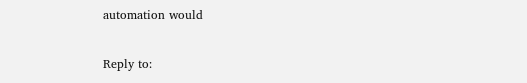automation would

Reply to: